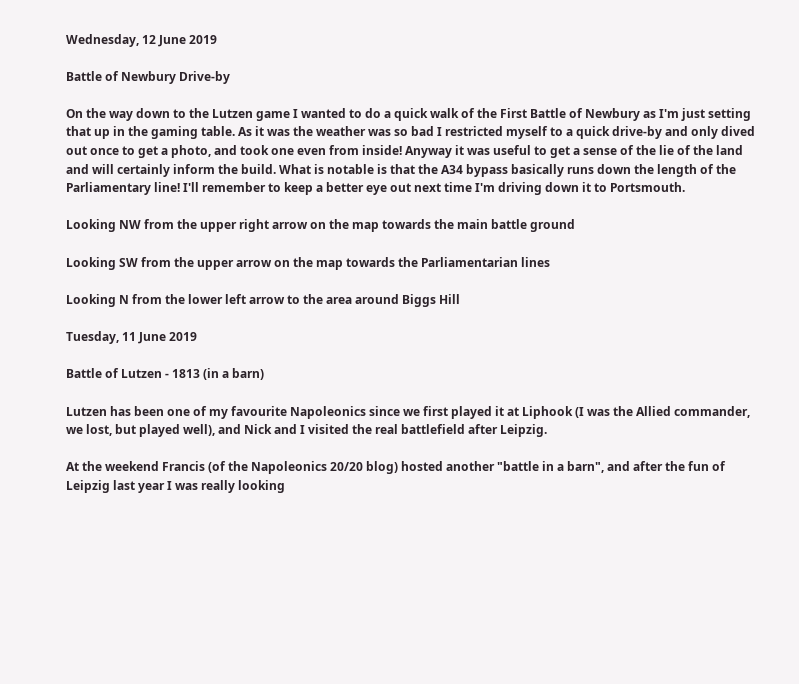Wednesday, 12 June 2019

Battle of Newbury Drive-by

On the way down to the Lutzen game I wanted to do a quick walk of the First Battle of Newbury as I'm just setting that up in the gaming table. As it was the weather was so bad I restricted myself to a quick drive-by and only dived out once to get a photo, and took one even from inside! Anyway it was useful to get a sense of the lie of the land and will certainly inform the build. What is notable is that the A34 bypass basically runs down the length of the Parliamentary line! I'll remember to keep a better eye out next time I'm driving down it to Portsmouth.

Looking NW from the upper right arrow on the map towards the main battle ground

Looking SW from the upper arrow on the map towards the Parliamentarian lines

Looking N from the lower left arrow to the area around Biggs Hill

Tuesday, 11 June 2019

Battle of Lutzen - 1813 (in a barn)

Lutzen has been one of my favourite Napoleonics since we first played it at Liphook (I was the Allied commander, we lost, but played well), and Nick and I visited the real battlefield after Leipzig.

At the weekend Francis (of the Napoleonics 20/20 blog) hosted another "battle in a barn", and after the fun of Leipzig last year I was really looking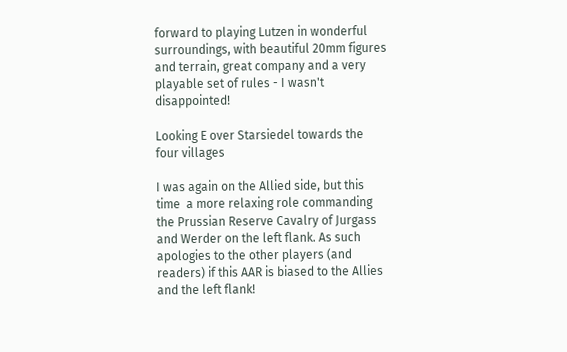forward to playing Lutzen in wonderful surroundings, with beautiful 20mm figures and terrain, great company and a very playable set of rules - I wasn't disappointed!

Looking E over Starsiedel towards the four villages

I was again on the Allied side, but this time  a more relaxing role commanding the Prussian Reserve Cavalry of Jurgass and Werder on the left flank. As such apologies to the other players (and readers) if this AAR is biased to the Allies and the left flank!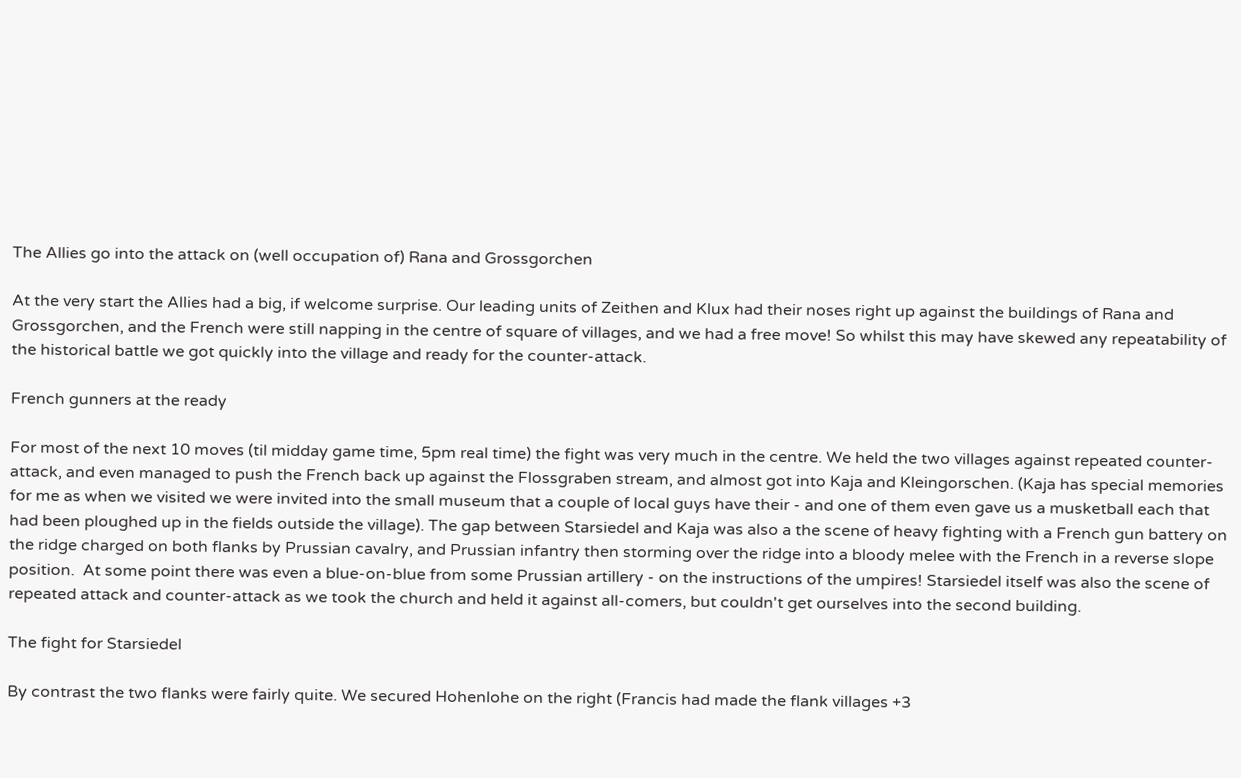The Allies go into the attack on (well occupation of) Rana and Grossgorchen

At the very start the Allies had a big, if welcome surprise. Our leading units of Zeithen and Klux had their noses right up against the buildings of Rana and Grossgorchen, and the French were still napping in the centre of square of villages, and we had a free move! So whilst this may have skewed any repeatability of the historical battle we got quickly into the village and ready for the counter-attack.

French gunners at the ready

For most of the next 10 moves (til midday game time, 5pm real time) the fight was very much in the centre. We held the two villages against repeated counter-attack, and even managed to push the French back up against the Flossgraben stream, and almost got into Kaja and Kleingorschen. (Kaja has special memories for me as when we visited we were invited into the small museum that a couple of local guys have their - and one of them even gave us a musketball each that had been ploughed up in the fields outside the village). The gap between Starsiedel and Kaja was also a the scene of heavy fighting with a French gun battery on the ridge charged on both flanks by Prussian cavalry, and Prussian infantry then storming over the ridge into a bloody melee with the French in a reverse slope position.  At some point there was even a blue-on-blue from some Prussian artillery - on the instructions of the umpires! Starsiedel itself was also the scene of repeated attack and counter-attack as we took the church and held it against all-comers, but couldn't get ourselves into the second building.

The fight for Starsiedel

By contrast the two flanks were fairly quite. We secured Hohenlohe on the right (Francis had made the flank villages +3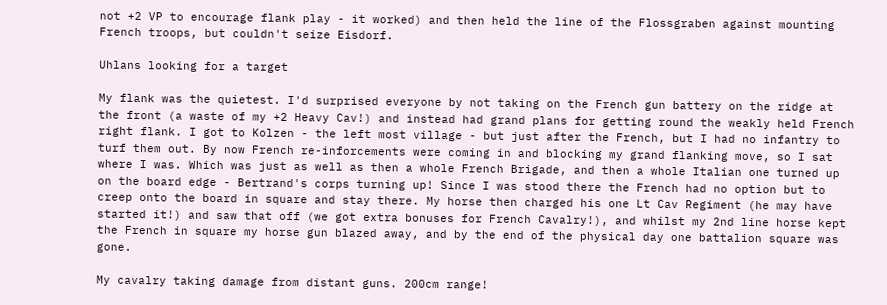not +2 VP to encourage flank play - it worked) and then held the line of the Flossgraben against mounting French troops, but couldn't seize Eisdorf.

Uhlans looking for a target

My flank was the quietest. I'd surprised everyone by not taking on the French gun battery on the ridge at the front (a waste of my +2 Heavy Cav!) and instead had grand plans for getting round the weakly held French right flank. I got to Kolzen - the left most village - but just after the French, but I had no infantry to turf them out. By now French re-inforcements were coming in and blocking my grand flanking move, so I sat where I was. Which was just as well as then a whole French Brigade, and then a whole Italian one turned up on the board edge - Bertrand's corps turning up! Since I was stood there the French had no option but to creep onto the board in square and stay there. My horse then charged his one Lt Cav Regiment (he may have started it!) and saw that off (we got extra bonuses for French Cavalry!), and whilst my 2nd line horse kept the French in square my horse gun blazed away, and by the end of the physical day one battalion square was gone.

My cavalry taking damage from distant guns. 200cm range!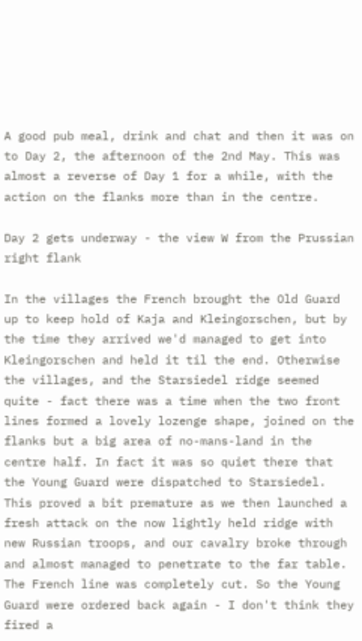A good pub meal, drink and chat and then it was on to Day 2, the afternoon of the 2nd May. This was almost a reverse of Day 1 for a while, with the action on the flanks more than in the centre.

Day 2 gets underway - the view W from the Prussian right flank

In the villages the French brought the Old Guard up to keep hold of Kaja and Kleingorschen, but by the time they arrived we'd managed to get into Kleingorschen and held it til the end. Otherwise the villages, and the Starsiedel ridge seemed quite - fact there was a time when the two front lines formed a lovely lozenge shape, joined on the flanks but a big area of no-mans-land in the centre half. In fact it was so quiet there that the Young Guard were dispatched to Starsiedel. This proved a bit premature as we then launched a fresh attack on the now lightly held ridge with new Russian troops, and our cavalry broke through and almost managed to penetrate to the far table. The French line was completely cut. So the Young Guard were ordered back again - I don't think they fired a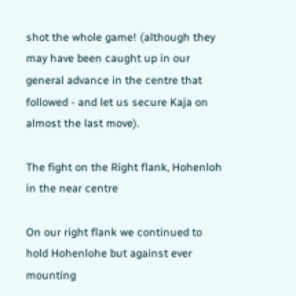shot the whole game! (although they may have been caught up in our general advance in the centre that followed - and let us secure Kaja on almost the last move).

The fight on the Right flank, Hohenloh in the near centre

On our right flank we continued to hold Hohenlohe but against ever mounting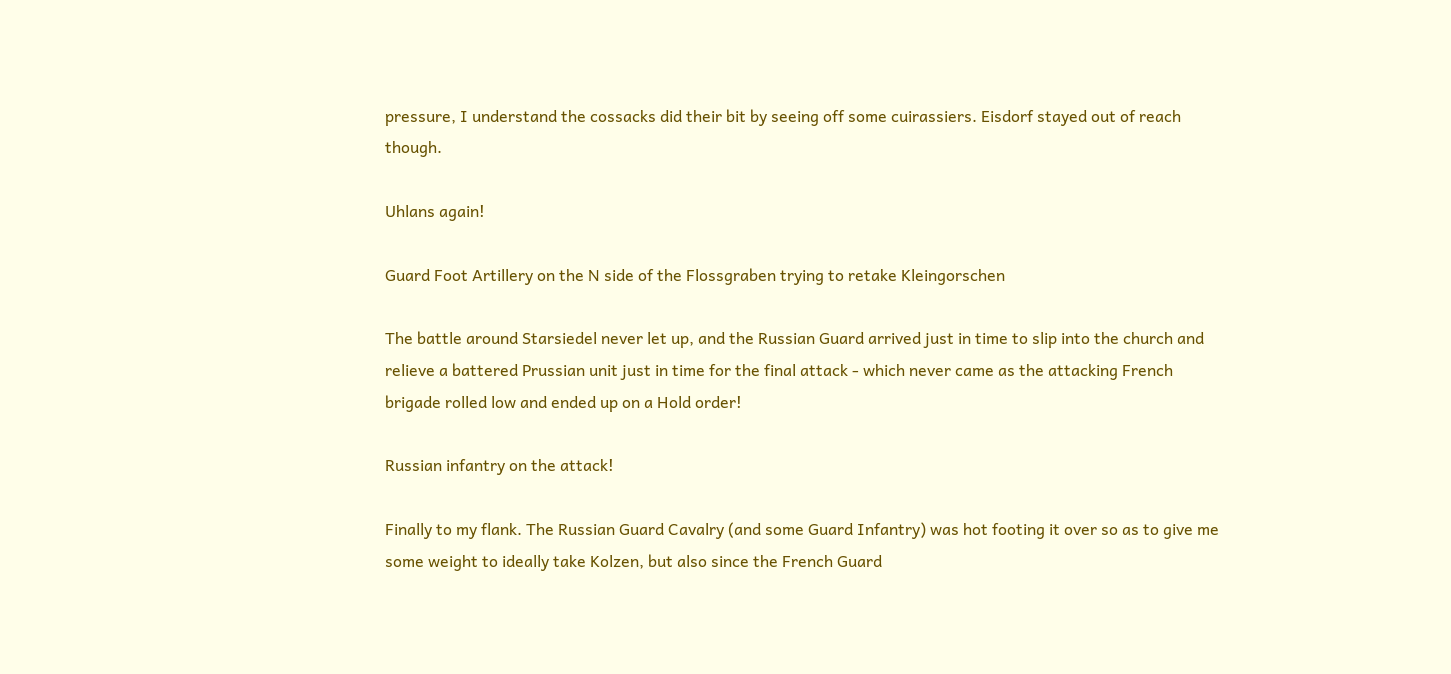pressure, I understand the cossacks did their bit by seeing off some cuirassiers. Eisdorf stayed out of reach though.

Uhlans again!

Guard Foot Artillery on the N side of the Flossgraben trying to retake Kleingorschen

The battle around Starsiedel never let up, and the Russian Guard arrived just in time to slip into the church and relieve a battered Prussian unit just in time for the final attack - which never came as the attacking French brigade rolled low and ended up on a Hold order!

Russian infantry on the attack!

Finally to my flank. The Russian Guard Cavalry (and some Guard Infantry) was hot footing it over so as to give me some weight to ideally take Kolzen, but also since the French Guard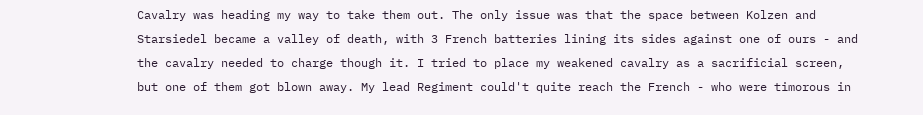Cavalry was heading my way to take them out. The only issue was that the space between Kolzen and Starsiedel became a valley of death, with 3 French batteries lining its sides against one of ours - and the cavalry needed to charge though it. I tried to place my weakened cavalry as a sacrificial screen, but one of them got blown away. My lead Regiment could't quite reach the French - who were timorous in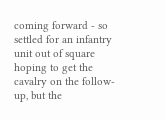coming forward - so settled for an infantry unit out of square hoping to get the cavalry on the follow-up, but the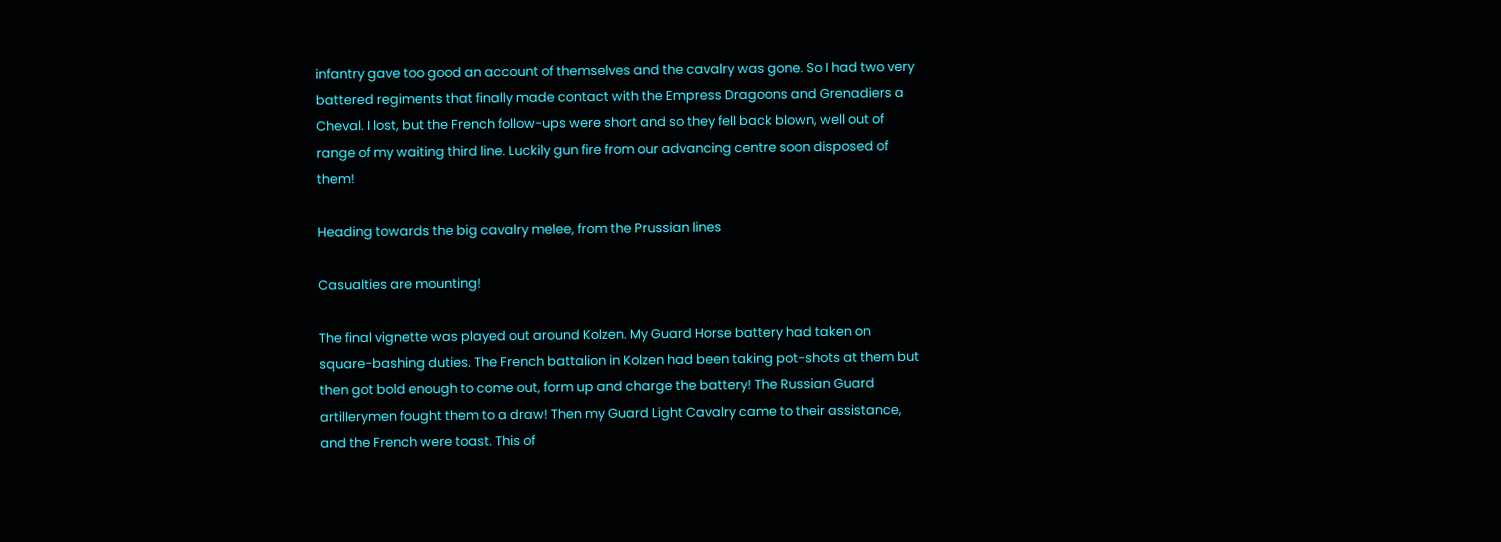infantry gave too good an account of themselves and the cavalry was gone. So I had two very battered regiments that finally made contact with the Empress Dragoons and Grenadiers a Cheval. I lost, but the French follow-ups were short and so they fell back blown, well out of range of my waiting third line. Luckily gun fire from our advancing centre soon disposed of them!

Heading towards the big cavalry melee, from the Prussian lines

Casualties are mounting!

The final vignette was played out around Kolzen. My Guard Horse battery had taken on square-bashing duties. The French battalion in Kolzen had been taking pot-shots at them but then got bold enough to come out, form up and charge the battery! The Russian Guard artillerymen fought them to a draw! Then my Guard Light Cavalry came to their assistance, and the French were toast. This of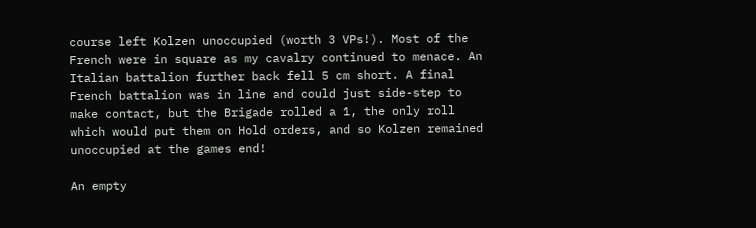course left Kolzen unoccupied (worth 3 VPs!). Most of the French were in square as my cavalry continued to menace. An Italian battalion further back fell 5 cm short. A final French battalion was in line and could just side-step to make contact, but the Brigade rolled a 1, the only roll which would put them on Hold orders, and so Kolzen remained unoccupied at the games end!

An empty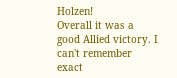Holzen!
Overall it was a good Allied victory. I can't remember exact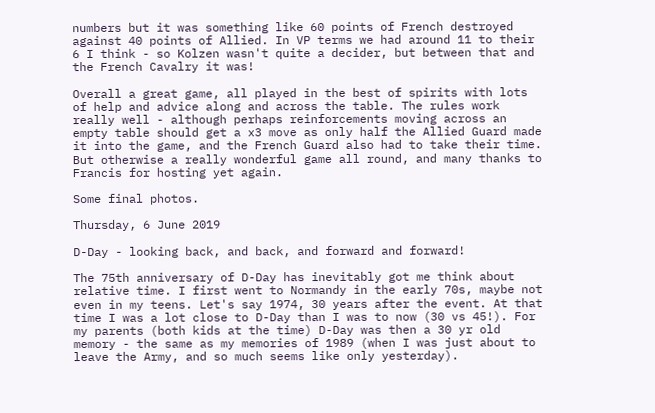numbers but it was something like 60 points of French destroyed against 40 points of Allied. In VP terms we had around 11 to their 6 I think - so Kolzen wasn't quite a decider, but between that and the French Cavalry it was!

Overall a great game, all played in the best of spirits with lots of help and advice along and across the table. The rules work really well - although perhaps reinforcements moving across an empty table should get a x3 move as only half the Allied Guard made it into the game, and the French Guard also had to take their time. But otherwise a really wonderful game all round, and many thanks to Francis for hosting yet again.

Some final photos.

Thursday, 6 June 2019

D-Day - looking back, and back, and forward and forward!

The 75th anniversary of D-Day has inevitably got me think about relative time. I first went to Normandy in the early 70s, maybe not even in my teens. Let's say 1974, 30 years after the event. At that time I was a lot close to D-Day than I was to now (30 vs 45!). For my parents (both kids at the time) D-Day was then a 30 yr old memory - the same as my memories of 1989 (when I was just about to leave the Army, and so much seems like only yesterday).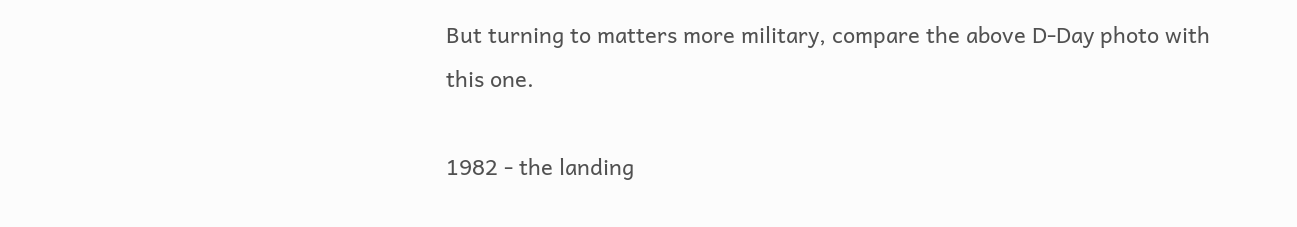But turning to matters more military, compare the above D-Day photo with this one.

1982 - the landing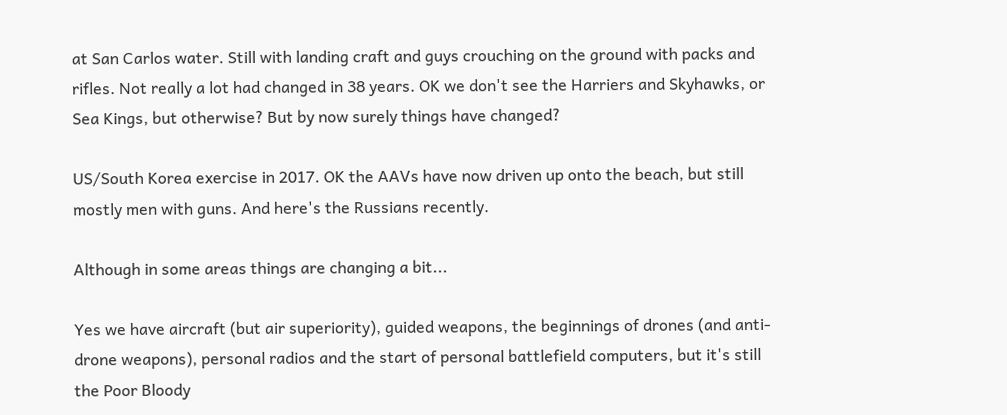at San Carlos water. Still with landing craft and guys crouching on the ground with packs and rifles. Not really a lot had changed in 38 years. OK we don't see the Harriers and Skyhawks, or Sea Kings, but otherwise? But by now surely things have changed?

US/South Korea exercise in 2017. OK the AAVs have now driven up onto the beach, but still mostly men with guns. And here's the Russians recently.

Although in some areas things are changing a bit...

Yes we have aircraft (but air superiority), guided weapons, the beginnings of drones (and anti-drone weapons), personal radios and the start of personal battlefield computers, but it's still the Poor Bloody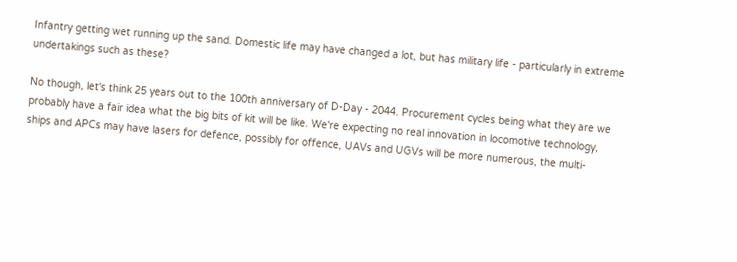Infantry getting wet running up the sand. Domestic life may have changed a lot, but has military life - particularly in extreme undertakings such as these?

No though, let's think 25 years out to the 100th anniversary of D-Day - 2044. Procurement cycles being what they are we probably have a fair idea what the big bits of kit will be like. We're expecting no real innovation in locomotive technology, ships and APCs may have lasers for defence, possibly for offence, UAVs and UGVs will be more numerous, the multi-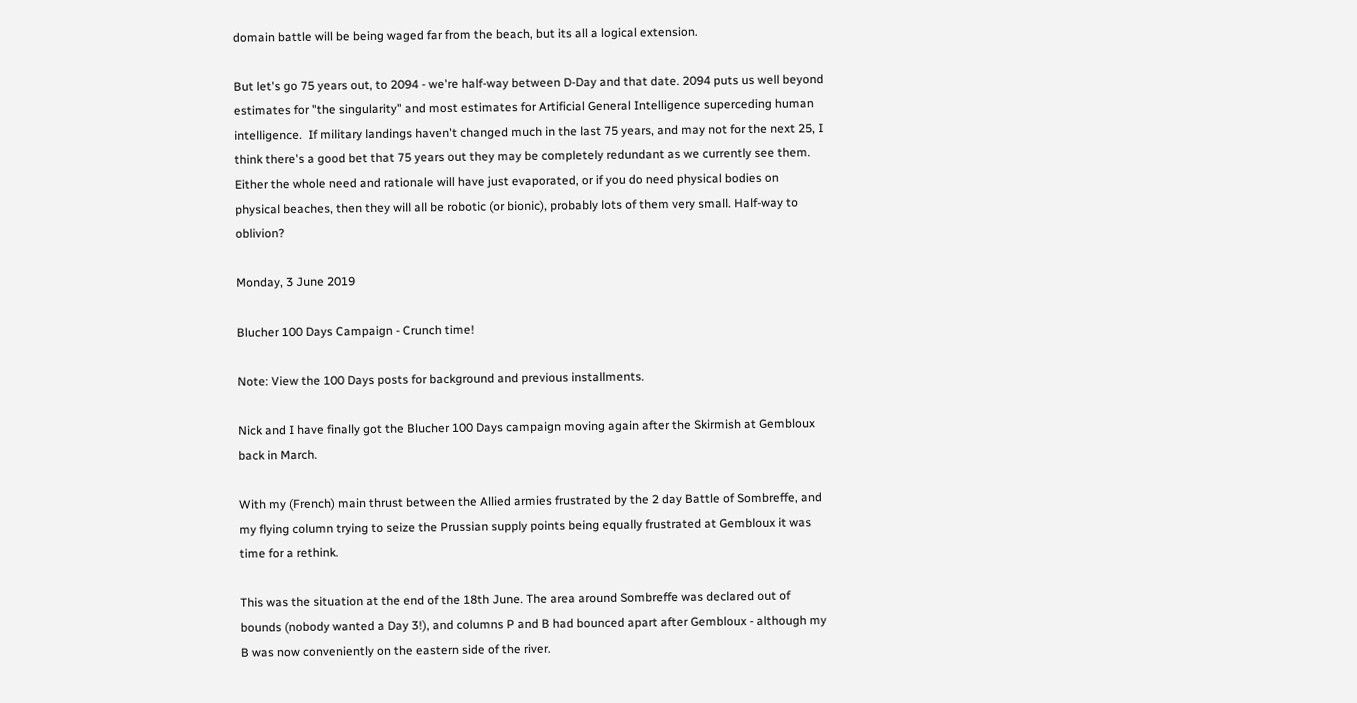domain battle will be being waged far from the beach, but its all a logical extension.

But let's go 75 years out, to 2094 - we're half-way between D-Day and that date. 2094 puts us well beyond estimates for "the singularity" and most estimates for Artificial General Intelligence superceding human intelligence.  If military landings haven't changed much in the last 75 years, and may not for the next 25, I think there's a good bet that 75 years out they may be completely redundant as we currently see them. Either the whole need and rationale will have just evaporated, or if you do need physical bodies on physical beaches, then they will all be robotic (or bionic), probably lots of them very small. Half-way to oblivion?

Monday, 3 June 2019

Blucher 100 Days Campaign - Crunch time!

Note: View the 100 Days posts for background and previous installments.

Nick and I have finally got the Blucher 100 Days campaign moving again after the Skirmish at Gembloux back in March.

With my (French) main thrust between the Allied armies frustrated by the 2 day Battle of Sombreffe, and my flying column trying to seize the Prussian supply points being equally frustrated at Gembloux it was time for a rethink.

This was the situation at the end of the 18th June. The area around Sombreffe was declared out of bounds (nobody wanted a Day 3!), and columns P and B had bounced apart after Gembloux - although my B was now conveniently on the eastern side of the river.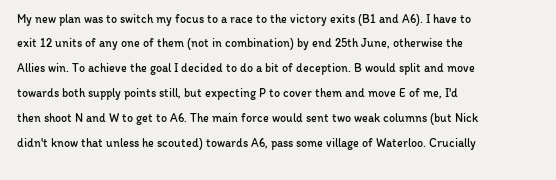My new plan was to switch my focus to a race to the victory exits (B1 and A6). I have to exit 12 units of any one of them (not in combination) by end 25th June, otherwise the Allies win. To achieve the goal I decided to do a bit of deception. B would split and move towards both supply points still, but expecting P to cover them and move E of me, I'd then shoot N and W to get to A6. The main force would sent two weak columns (but Nick didn't know that unless he scouted) towards A6, pass some village of Waterloo. Crucially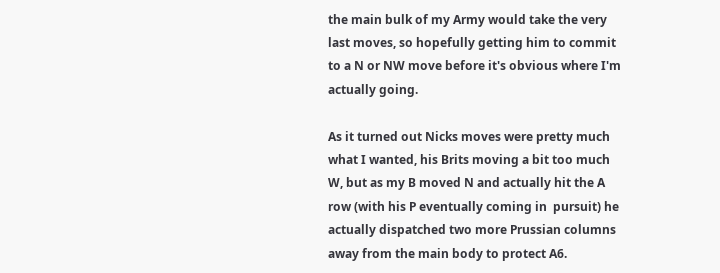the main bulk of my Army would take the very last moves, so hopefully getting him to commit to a N or NW move before it's obvious where I'm actually going.

As it turned out Nicks moves were pretty much what I wanted, his Brits moving a bit too much W, but as my B moved N and actually hit the A row (with his P eventually coming in  pursuit) he actually dispatched two more Prussian columns away from the main body to protect A6.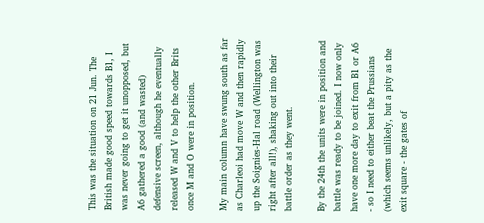This was the situation on 21 Jun. The British made good speed towards B1, I was never going to get it unopposed, but A6 gathered a good (and wasted) defensive screen, although he eventually released W and V to help the other Brits once M and O were in position.

My main column have swung south as far as Charleoi had move W and then rapidly up the Soignies-Hal road (Wellington was right after all!), shaking out into their battle order as they went.

By the 24th the units were in position and battle was ready to be joined. I now only have one more day to exit from B1 or A6 - so I need to either beat the Prussians (which seems unlikely, but a pity as the exit square - the gates of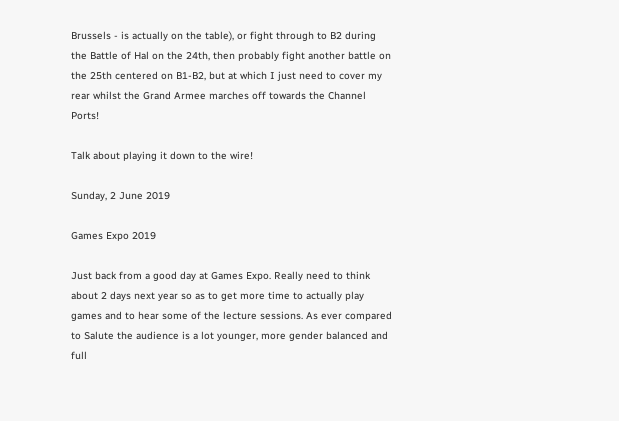Brussels - is actually on the table), or fight through to B2 during the Battle of Hal on the 24th, then probably fight another battle on the 25th centered on B1-B2, but at which I just need to cover my rear whilst the Grand Armee marches off towards the Channel Ports!

Talk about playing it down to the wire!

Sunday, 2 June 2019

Games Expo 2019

Just back from a good day at Games Expo. Really need to think about 2 days next year so as to get more time to actually play games and to hear some of the lecture sessions. As ever compared to Salute the audience is a lot younger, more gender balanced and full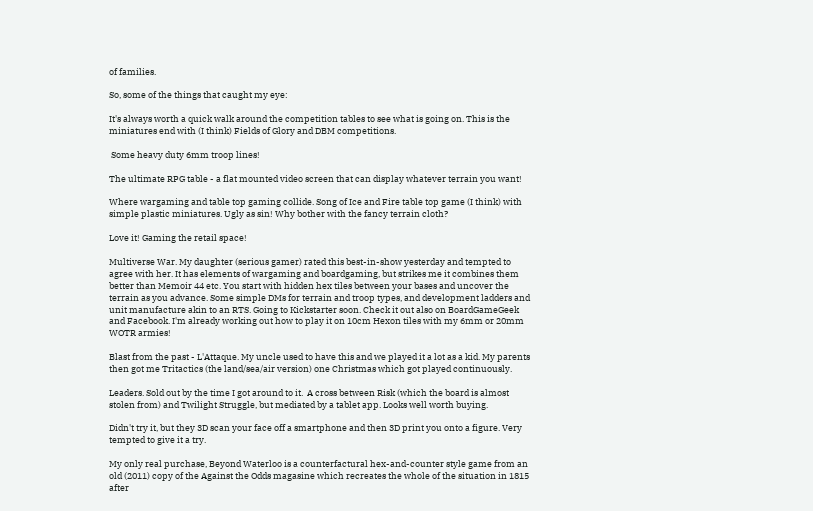of families.

So, some of the things that caught my eye:

It's always worth a quick walk around the competition tables to see what is going on. This is the miniatures end with (I think) Fields of Glory and DBM competitions.

 Some heavy duty 6mm troop lines!

The ultimate RPG table - a flat mounted video screen that can display whatever terrain you want!

Where wargaming and table top gaming collide. Song of Ice and Fire table top game (I think) with simple plastic miniatures. Ugly as sin! Why bother with the fancy terrain cloth?

Love it! Gaming the retail space!

Multiverse War. My daughter (serious gamer) rated this best-in-show yesterday and tempted to agree with her. It has elements of wargaming and boardgaming, but strikes me it combines them better than Memoir 44 etc. You start with hidden hex tiles between your bases and uncover the terrain as you advance. Some simple DMs for terrain and troop types, and development ladders and unit manufacture akin to an RTS. Going to Kickstarter soon. Check it out also on BoardGameGeek and Facebook. I'm already working out how to play it on 10cm Hexon tiles with my 6mm or 20mm WOTR armies!

Blast from the past - L'Attaque. My uncle used to have this and we played it a lot as a kid. My parents then got me Tritactics (the land/sea/air version) one Christmas which got played continuously.

Leaders. Sold out by the time I got around to it.  A cross between Risk (which the board is almost stolen from) and Twilight Struggle, but mediated by a tablet app. Looks well worth buying.

Didn't try it, but they 3D scan your face off a smartphone and then 3D print you onto a figure. Very tempted to give it a try.

My only real purchase, Beyond Waterloo is a counterfactural hex-and-counter style game from an old (2011) copy of the Against the Odds magasine which recreates the whole of the situation in 1815 after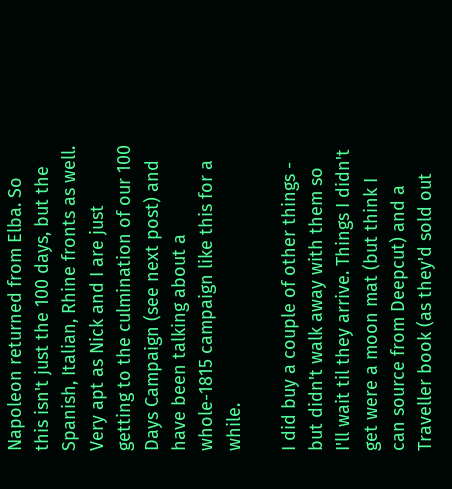Napoleon returned from Elba. So this isn't just the 100 days, but the Spanish, Italian, Rhine fronts as well. Very apt as Nick and I are just getting to the culmination of our 100 Days Campaign (see next post) and have been talking about a whole-1815 campaign like this for a while.

I did buy a couple of other things - but didn't walk away with them so I'll wait til they arrive. Things I didn't get were a moon mat (but think I can source from Deepcut) and a Traveller book (as they'd sold out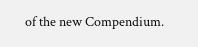of the new Compendium.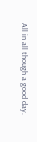All in all though a good day.